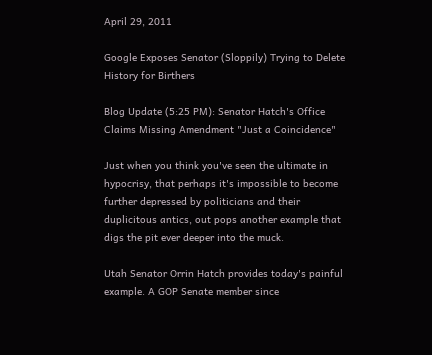April 29, 2011

Google Exposes Senator (Sloppily) Trying to Delete History for Birthers

Blog Update (5:25 PM): Senator Hatch's Office Claims Missing Amendment "Just a Coincidence"

Just when you think you've seen the ultimate in hypocrisy, that perhaps it's impossible to become further depressed by politicians and their duplicitous antics, out pops another example that digs the pit ever deeper into the muck.

Utah Senator Orrin Hatch provides today's painful example. A GOP Senate member since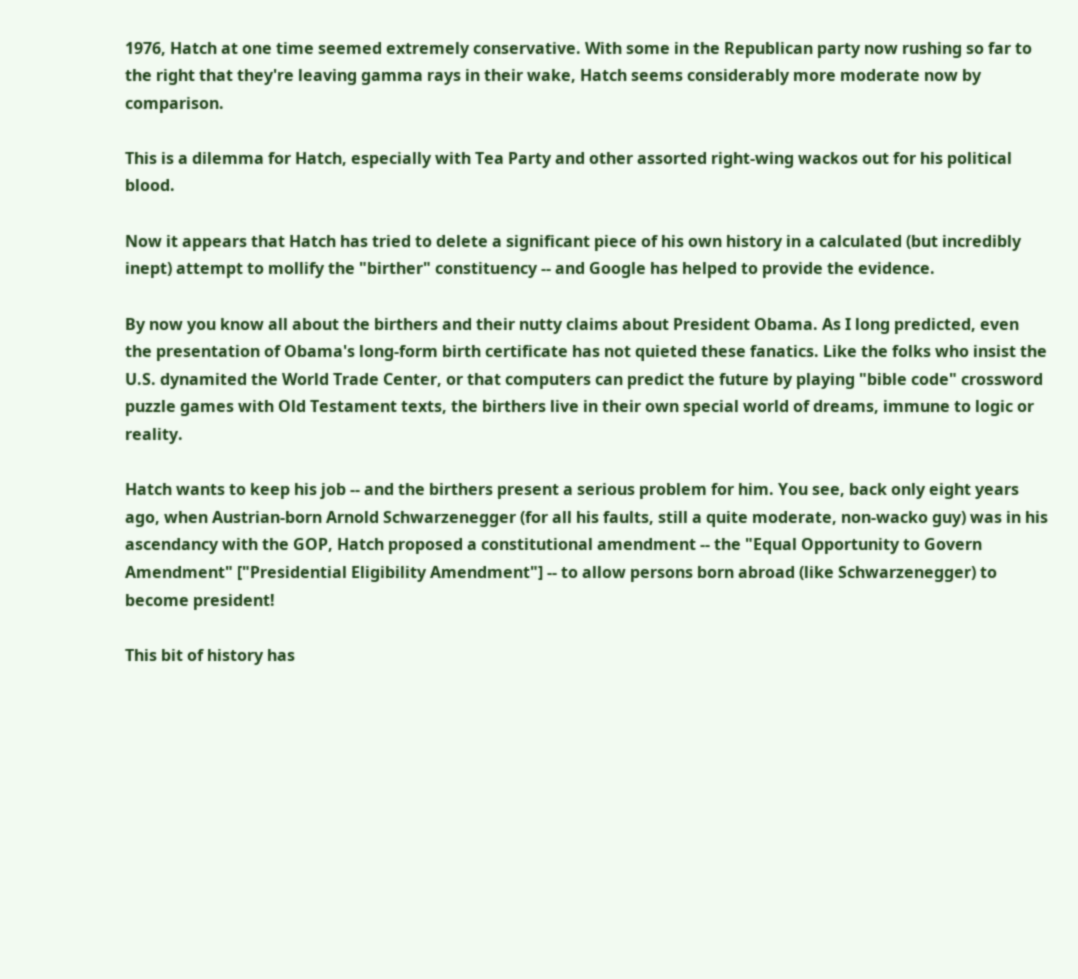1976, Hatch at one time seemed extremely conservative. With some in the Republican party now rushing so far to the right that they're leaving gamma rays in their wake, Hatch seems considerably more moderate now by comparison.

This is a dilemma for Hatch, especially with Tea Party and other assorted right-wing wackos out for his political blood.

Now it appears that Hatch has tried to delete a significant piece of his own history in a calculated (but incredibly inept) attempt to mollify the "birther" constituency -- and Google has helped to provide the evidence.

By now you know all about the birthers and their nutty claims about President Obama. As I long predicted, even the presentation of Obama's long-form birth certificate has not quieted these fanatics. Like the folks who insist the U.S. dynamited the World Trade Center, or that computers can predict the future by playing "bible code" crossword puzzle games with Old Testament texts, the birthers live in their own special world of dreams, immune to logic or reality.

Hatch wants to keep his job -- and the birthers present a serious problem for him. You see, back only eight years ago, when Austrian-born Arnold Schwarzenegger (for all his faults, still a quite moderate, non-wacko guy) was in his ascendancy with the GOP, Hatch proposed a constitutional amendment -- the "Equal Opportunity to Govern Amendment" ["Presidential Eligibility Amendment"] -- to allow persons born abroad (like Schwarzenegger) to become president!

This bit of history has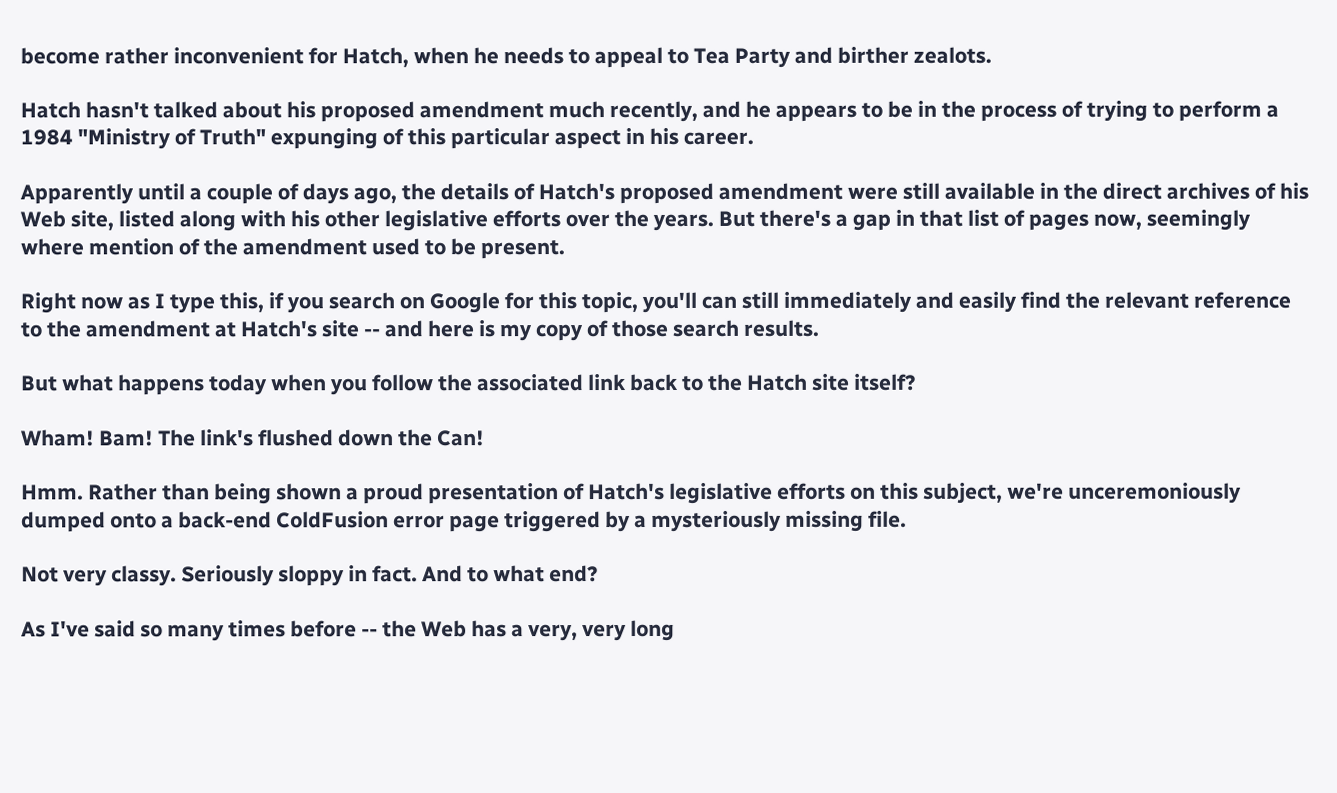become rather inconvenient for Hatch, when he needs to appeal to Tea Party and birther zealots.

Hatch hasn't talked about his proposed amendment much recently, and he appears to be in the process of trying to perform a 1984 "Ministry of Truth" expunging of this particular aspect in his career.

Apparently until a couple of days ago, the details of Hatch's proposed amendment were still available in the direct archives of his Web site, listed along with his other legislative efforts over the years. But there's a gap in that list of pages now, seemingly where mention of the amendment used to be present.

Right now as I type this, if you search on Google for this topic, you'll can still immediately and easily find the relevant reference to the amendment at Hatch's site -- and here is my copy of those search results.

But what happens today when you follow the associated link back to the Hatch site itself?

Wham! Bam! The link's flushed down the Can!

Hmm. Rather than being shown a proud presentation of Hatch's legislative efforts on this subject, we're unceremoniously dumped onto a back-end ColdFusion error page triggered by a mysteriously missing file.

Not very classy. Seriously sloppy in fact. And to what end?

As I've said so many times before -- the Web has a very, very long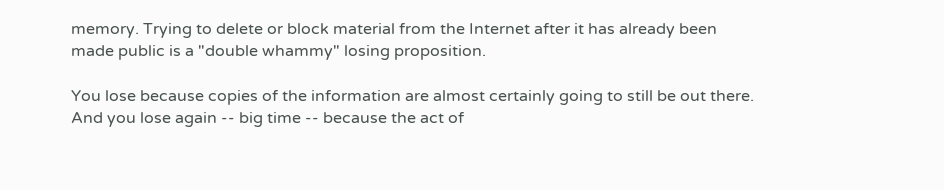memory. Trying to delete or block material from the Internet after it has already been made public is a "double whammy" losing proposition.

You lose because copies of the information are almost certainly going to still be out there. And you lose again -- big time -- because the act of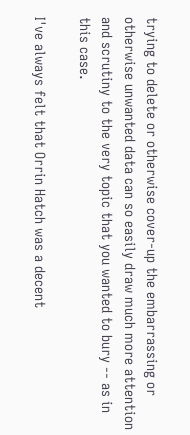trying to delete or otherwise cover-up the embarrassing or otherwise unwanted data can so easily draw much more attention and scrutiny to the very topic that you wanted to bury -- as in this case.

I've always felt that Orrin Hatch was a decent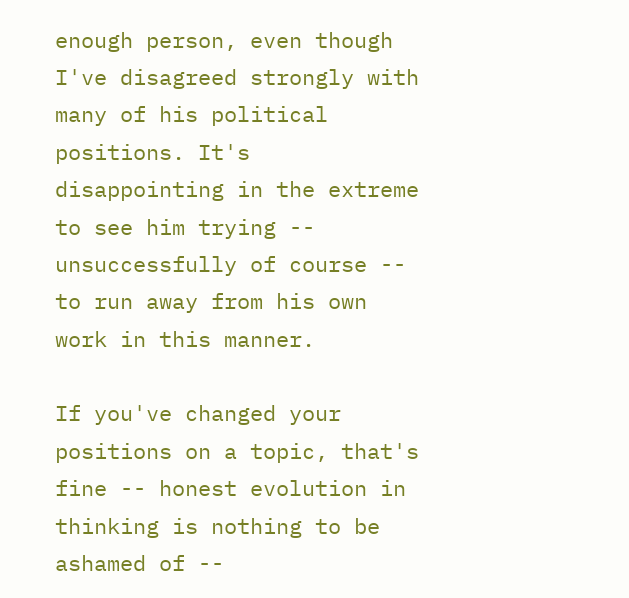enough person, even though I've disagreed strongly with many of his political positions. It's disappointing in the extreme to see him trying -- unsuccessfully of course -- to run away from his own work in this manner.

If you've changed your positions on a topic, that's fine -- honest evolution in thinking is nothing to be ashamed of --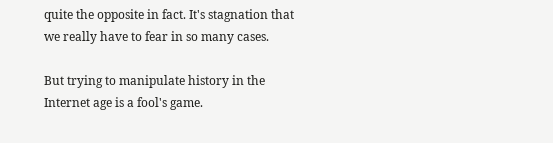quite the opposite in fact. It's stagnation that we really have to fear in so many cases.

But trying to manipulate history in the Internet age is a fool's game.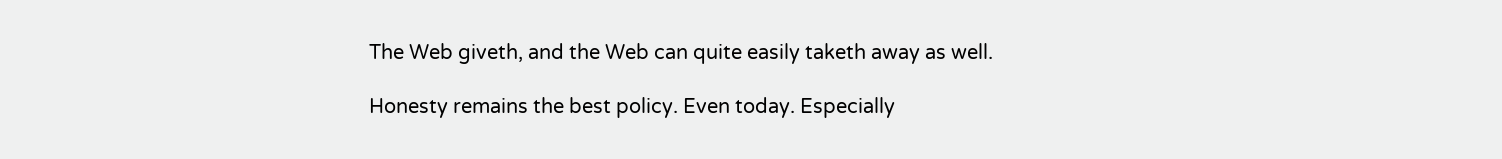The Web giveth, and the Web can quite easily taketh away as well.

Honesty remains the best policy. Even today. Especially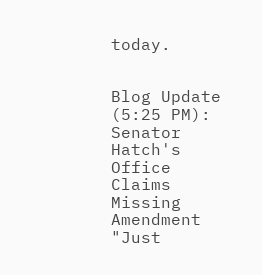today.


Blog Update (5:25 PM): Senator Hatch's Office Claims Missing Amendment "Just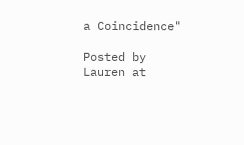a Coincidence"

Posted by Lauren at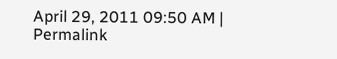April 29, 2011 09:50 AM | Permalink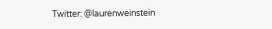Twitter: @laurenweinstein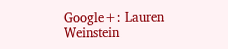Google+: Lauren Weinstein